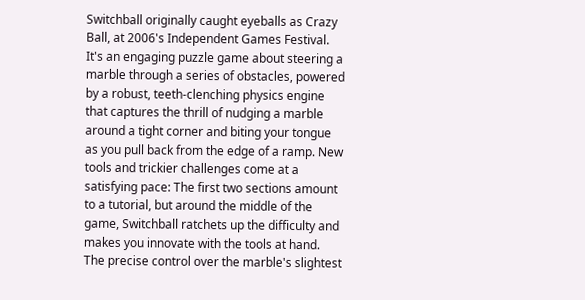Switchball originally caught eyeballs as Crazy Ball, at 2006's Independent Games Festival. It's an engaging puzzle game about steering a marble through a series of obstacles, powered by a robust, teeth-clenching physics engine that captures the thrill of nudging a marble around a tight corner and biting your tongue as you pull back from the edge of a ramp. New tools and trickier challenges come at a satisfying pace: The first two sections amount to a tutorial, but around the middle of the game, Switchball ratchets up the difficulty and makes you innovate with the tools at hand. The precise control over the marble's slightest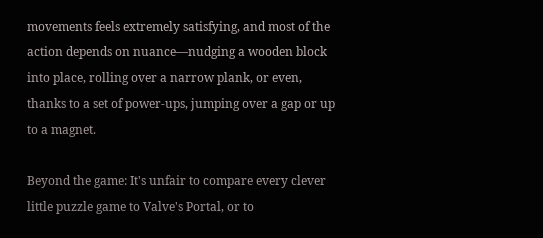movements feels extremely satisfying, and most of the action depends on nuance—nudging a wooden block into place, rolling over a narrow plank, or even, thanks to a set of power-ups, jumping over a gap or up to a magnet.

Beyond the game: It's unfair to compare every clever little puzzle game to Valve's Portal, or to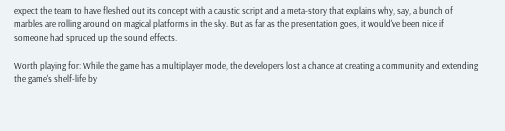expect the team to have fleshed out its concept with a caustic script and a meta-story that explains why, say, a bunch of marbles are rolling around on magical platforms in the sky. But as far as the presentation goes, it would've been nice if someone had spruced up the sound effects.

Worth playing for: While the game has a multiplayer mode, the developers lost a chance at creating a community and extending the game's shelf-life by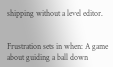shipping without a level editor.


Frustration sets in when: A game about guiding a ball down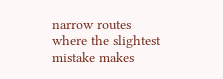narrow routes where the slightest mistake makes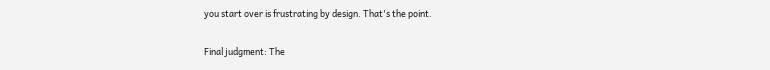you start over is frustrating by design. That's the point.

Final judgment: The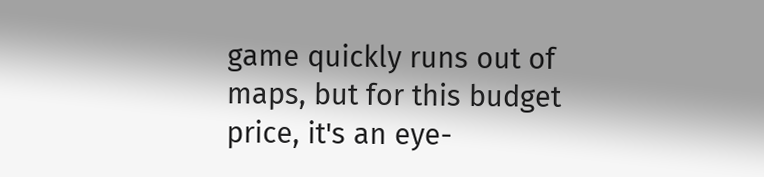game quickly runs out of maps, but for this budget price, it's an eye-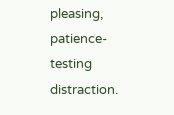pleasing, patience-testing distraction.